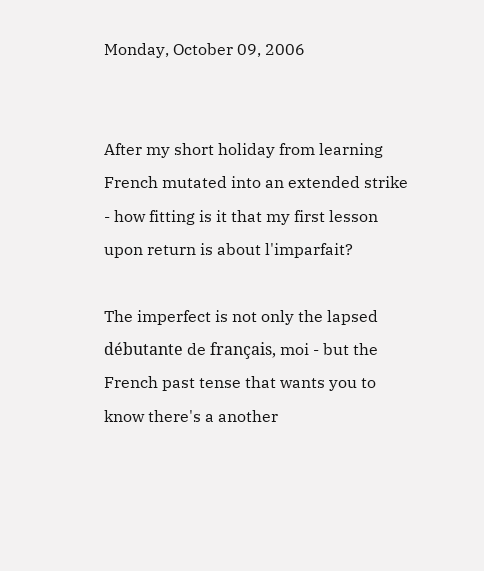Monday, October 09, 2006


After my short holiday from learning French mutated into an extended strike - how fitting is it that my first lesson upon return is about l'imparfait?

The imperfect is not only the lapsed débutante de français, moi - but the French past tense that wants you to know there's a another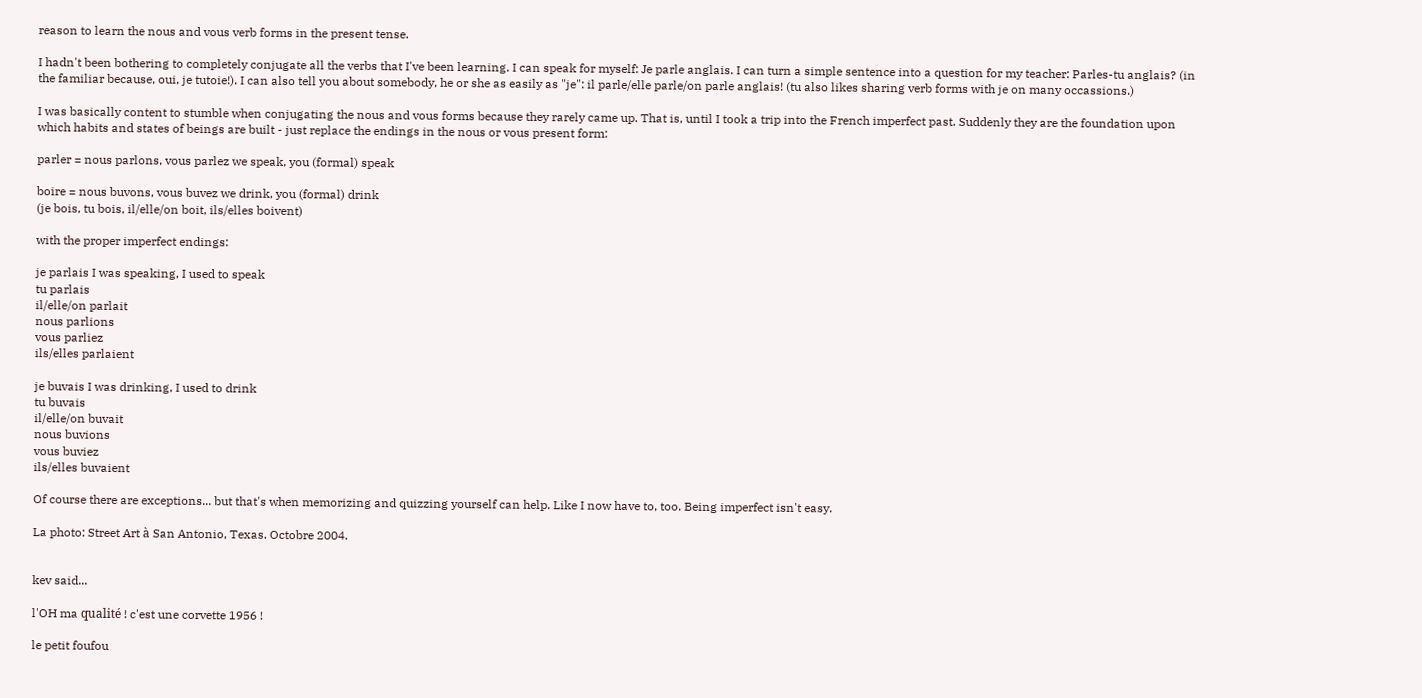reason to learn the nous and vous verb forms in the present tense.

I hadn't been bothering to completely conjugate all the verbs that I've been learning. I can speak for myself: Je parle anglais. I can turn a simple sentence into a question for my teacher: Parles-tu anglais? (in the familiar because, oui, je tutoie!). I can also tell you about somebody, he or she as easily as "je": il parle/elle parle/on parle anglais! (tu also likes sharing verb forms with je on many occassions.)

I was basically content to stumble when conjugating the nous and vous forms because they rarely came up. That is, until I took a trip into the French imperfect past. Suddenly they are the foundation upon which habits and states of beings are built - just replace the endings in the nous or vous present form:

parler = nous parlons, vous parlez we speak, you (formal) speak

boire = nous buvons, vous buvez we drink, you (formal) drink
(je bois, tu bois, il/elle/on boit, ils/elles boivent)

with the proper imperfect endings:

je parlais I was speaking, I used to speak
tu parlais
il/elle/on parlait
nous parlions
vous parliez
ils/elles parlaient

je buvais I was drinking, I used to drink
tu buvais
il/elle/on buvait
nous buvions
vous buviez
ils/elles buvaient

Of course there are exceptions... but that's when memorizing and quizzing yourself can help. Like I now have to, too. Being imperfect isn't easy.

La photo: Street Art à San Antonio, Texas. Octobre 2004.


kev said...

l'OH ma qualité ! c'est une corvette 1956 !

le petit foufou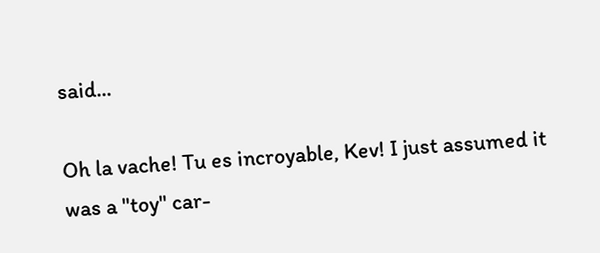said...

Oh la vache! Tu es incroyable, Kev! I just assumed it was a "toy" car-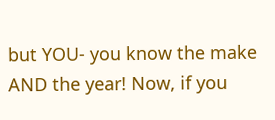but YOU- you know the make AND the year! Now, if you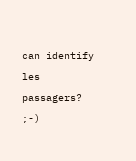can identify les passagers? ;-)